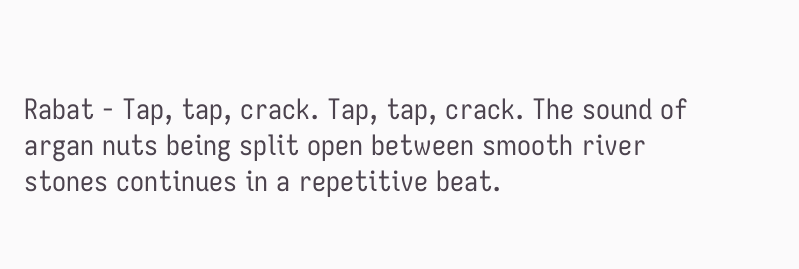Rabat - Tap, tap, crack. Tap, tap, crack. The sound of argan nuts being split open between smooth river stones continues in a repetitive beat.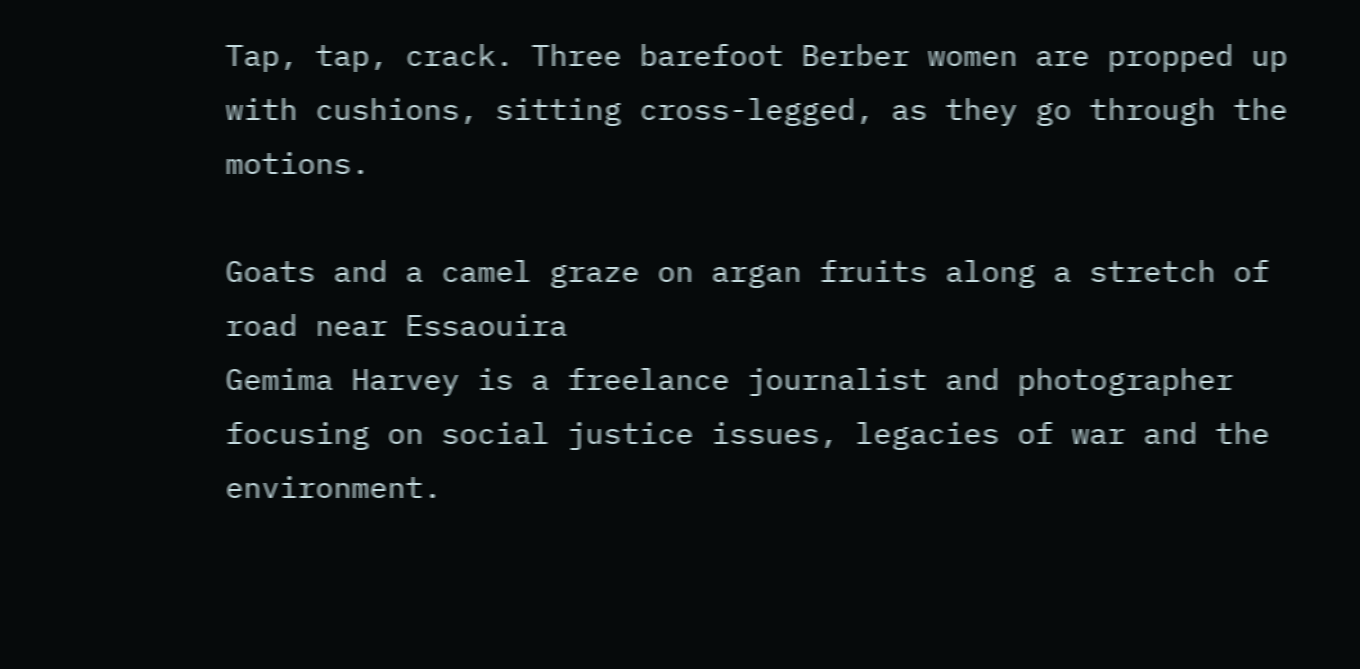Tap, tap, crack. Three barefoot Berber women are propped up with cushions, sitting cross-legged, as they go through the motions.

Goats and a camel graze on argan fruits along a stretch of road near Essaouira
Gemima Harvey is a freelance journalist and photographer focusing on social justice issues, legacies of war and the environment.